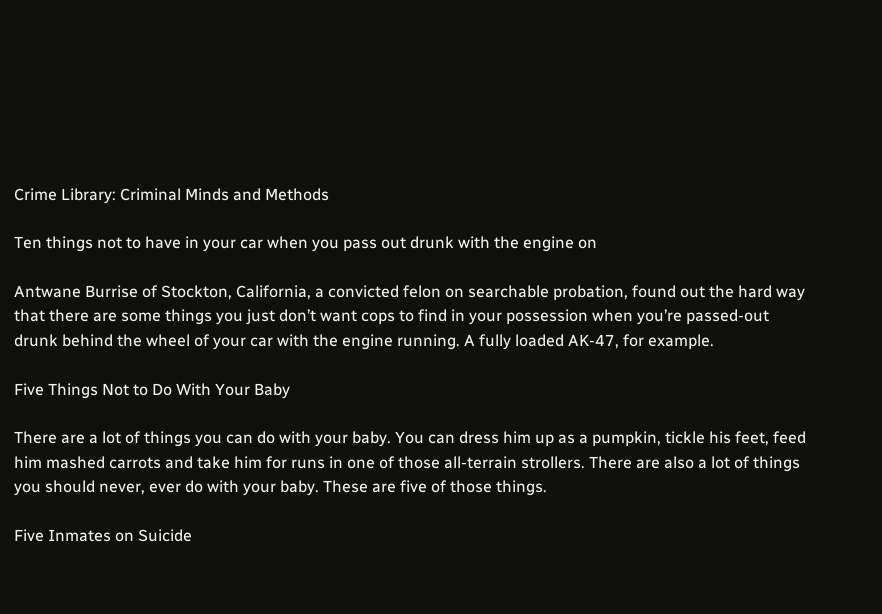Crime Library: Criminal Minds and Methods

Ten things not to have in your car when you pass out drunk with the engine on

Antwane Burrise of Stockton, California, a convicted felon on searchable probation, found out the hard way that there are some things you just don’t want cops to find in your possession when you’re passed-out drunk behind the wheel of your car with the engine running. A fully loaded AK-47, for example.

Five Things Not to Do With Your Baby

There are a lot of things you can do with your baby. You can dress him up as a pumpkin, tickle his feet, feed him mashed carrots and take him for runs in one of those all-terrain strollers. There are also a lot of things you should never, ever do with your baby. These are five of those things.

Five Inmates on Suicide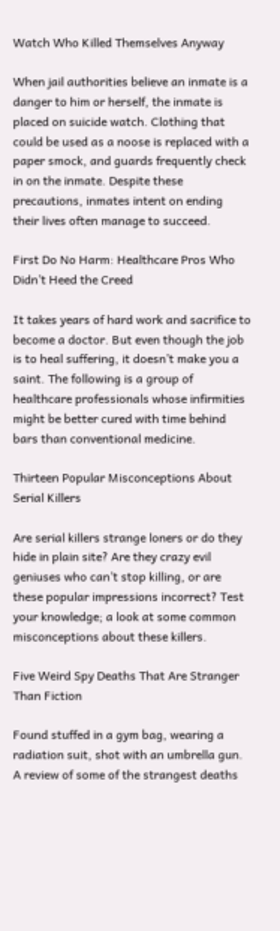Watch Who Killed Themselves Anyway

When jail authorities believe an inmate is a danger to him or herself, the inmate is placed on suicide watch. Clothing that could be used as a noose is replaced with a paper smock, and guards frequently check in on the inmate. Despite these precautions, inmates intent on ending their lives often manage to succeed.

First Do No Harm: Healthcare Pros Who Didn’t Heed the Creed

It takes years of hard work and sacrifice to become a doctor. But even though the job is to heal suffering, it doesn’t make you a saint. The following is a group of healthcare professionals whose infirmities might be better cured with time behind bars than conventional medicine.

Thirteen Popular Misconceptions About Serial Killers

Are serial killers strange loners or do they hide in plain site? Are they crazy evil geniuses who can’t stop killing, or are these popular impressions incorrect? Test your knowledge; a look at some common misconceptions about these killers.

Five Weird Spy Deaths That Are Stranger Than Fiction

Found stuffed in a gym bag, wearing a radiation suit, shot with an umbrella gun. A review of some of the strangest deaths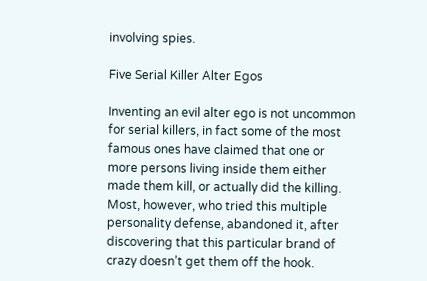involving spies.

Five Serial Killer Alter Egos

Inventing an evil alter ego is not uncommon for serial killers, in fact some of the most famous ones have claimed that one or more persons living inside them either made them kill, or actually did the killing. Most, however, who tried this multiple personality defense, abandoned it, after discovering that this particular brand of crazy doesn’t get them off the hook.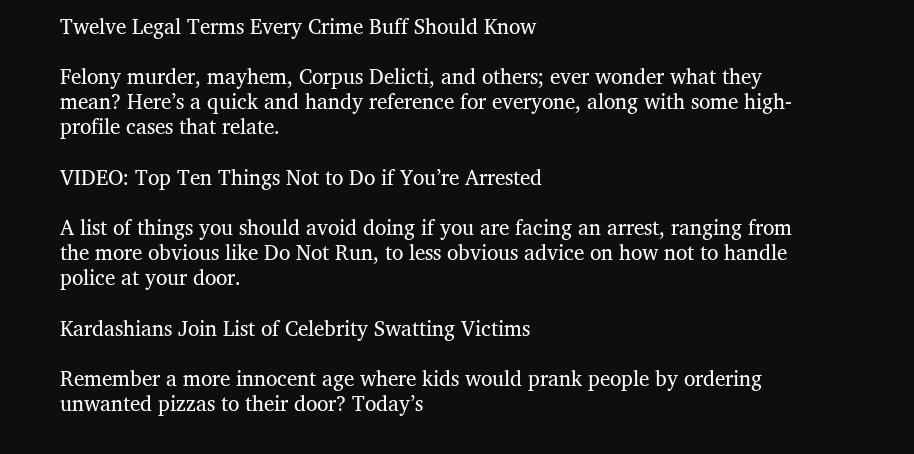Twelve Legal Terms Every Crime Buff Should Know

Felony murder, mayhem, Corpus Delicti, and others; ever wonder what they mean? Here’s a quick and handy reference for everyone, along with some high-profile cases that relate.

VIDEO: Top Ten Things Not to Do if You’re Arrested

A list of things you should avoid doing if you are facing an arrest, ranging from the more obvious like Do Not Run, to less obvious advice on how not to handle police at your door.

Kardashians Join List of Celebrity Swatting Victims

Remember a more innocent age where kids would prank people by ordering unwanted pizzas to their door? Today’s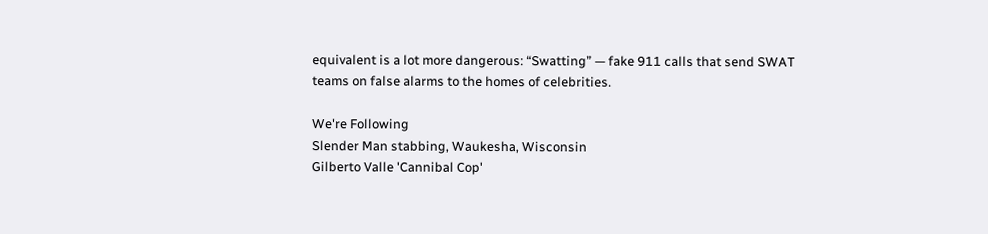equivalent is a lot more dangerous: “Swatting” — fake 911 calls that send SWAT teams on false alarms to the homes of celebrities.

We're Following
Slender Man stabbing, Waukesha, Wisconsin
Gilberto Valle 'Cannibal Cop'